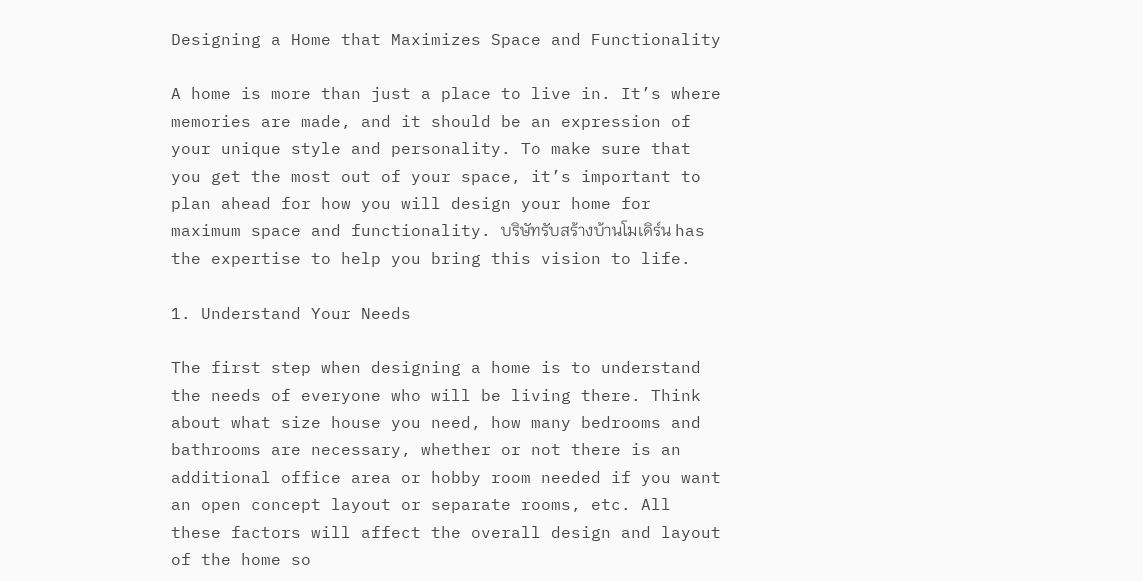Designing a Home that Maximizes Space and Functionality

A home is more than just a place to live in. It’s where memories are made, and it should be an expression of your unique style and personality. To make sure that you get the most out of your space, it’s important to plan ahead for how you will design your home for maximum space and functionality. บริษัทรับสร้างบ้านโมเดิร์น has the expertise to help you bring this vision to life.

1. Understand Your Needs

The first step when designing a home is to understand the needs of everyone who will be living there. Think about what size house you need, how many bedrooms and bathrooms are necessary, whether or not there is an additional office area or hobby room needed if you want an open concept layout or separate rooms, etc. All these factors will affect the overall design and layout of the home so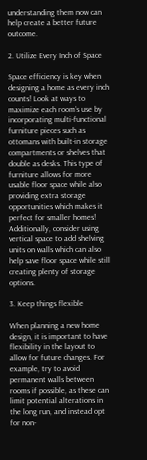understanding them now can help create a better future outcome.

2. Utilize Every Inch of Space

Space efficiency is key when designing a home as every inch counts! Look at ways to maximize each room’s use by incorporating multi-functional furniture pieces such as ottomans with built-in storage compartments or shelves that double as desks. This type of furniture allows for more usable floor space while also providing extra storage opportunities which makes it perfect for smaller homes! Additionally, consider using vertical space to add shelving units on walls which can also help save floor space while still creating plenty of storage options.

3. Keep things flexible

When planning a new home design, it is important to have flexibility in the layout to allow for future changes. For example, try to avoid permanent walls between rooms if possible, as these can limit potential alterations in the long run, and instead opt for non-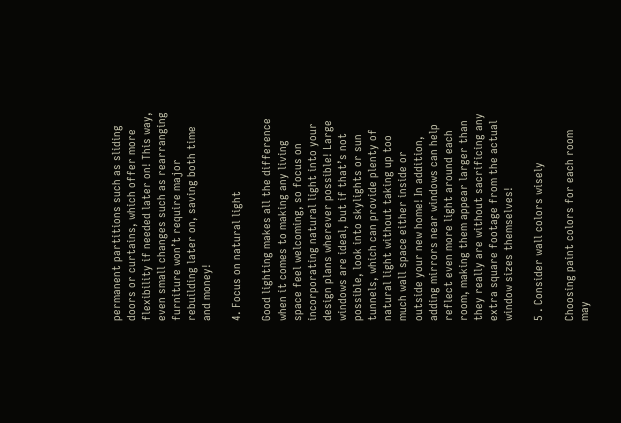permanent partitions such as sliding doors or curtains, which offer more flexibility if needed later on! This way, even small changes such as rearranging furniture won’t require major rebuilding later on, saving both time and money!

4. Focus on natural light

Good lighting makes all the difference when it comes to making any living space feel welcoming, so focus on incorporating natural light into your design plans wherever possible! Large windows are ideal, but if that’s not possible, look into skylights or sun tunnels, which can provide plenty of natural light without taking up too much wall space either inside or outside your new home! In addition, adding mirrors near windows can help reflect even more light around each room, making them appear larger than they really are without sacrificing any extra square footage from the actual window sizes themselves!

5 . Consider wall colors wisely

Choosing paint colors for each room may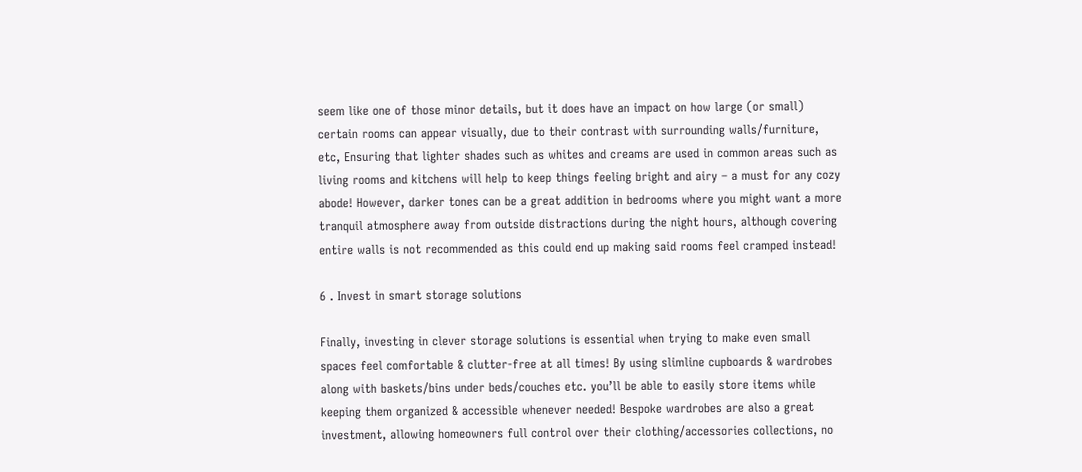seem like one of those minor details, but it does have an impact on how large (or small) certain rooms can appear visually, due to their contrast with surrounding walls/furniture, etc, Ensuring that lighter shades such as whites and creams are used in common areas such as living rooms and kitchens will help to keep things feeling bright and airy – a must for any cozy abode! However, darker tones can be a great addition in bedrooms where you might want a more tranquil atmosphere away from outside distractions during the night hours, although covering entire walls is not recommended as this could end up making said rooms feel cramped instead!

6 . Invest in smart storage solutions

Finally, investing in clever storage solutions is essential when trying to make even small spaces feel comfortable & clutter-free at all times! By using slimline cupboards & wardrobes along with baskets/bins under beds/couches etc. you’ll be able to easily store items while keeping them organized & accessible whenever needed! Bespoke wardrobes are also a great investment, allowing homeowners full control over their clothing/accessories collections, no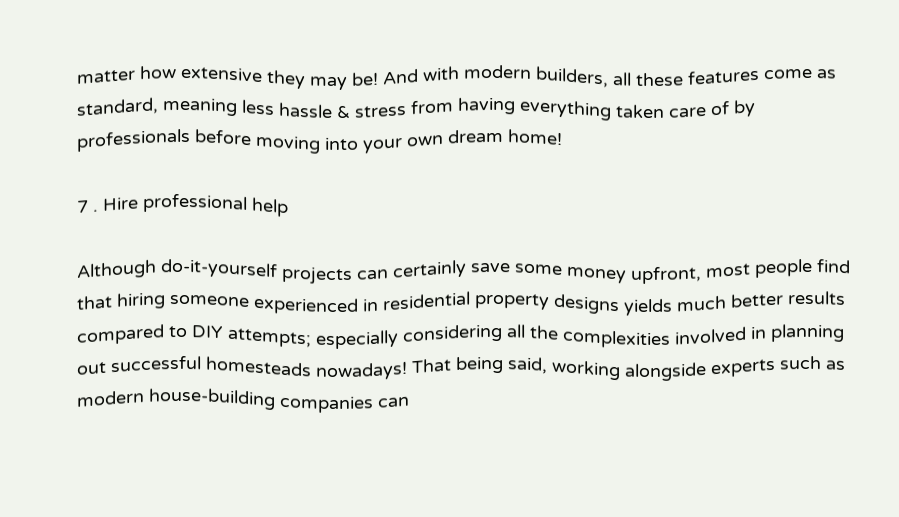matter how extensive they may be! And with modern builders, all these features come as standard, meaning less hassle & stress from having everything taken care of by professionals before moving into your own dream home!

7 . Hire professional help

Although do-it-yourself projects can certainly save some money upfront, most people find that hiring someone experienced in residential property designs yields much better results compared to DIY attempts; especially considering all the complexities involved in planning out successful homesteads nowadays! That being said, working alongside experts such as modern house-building companies can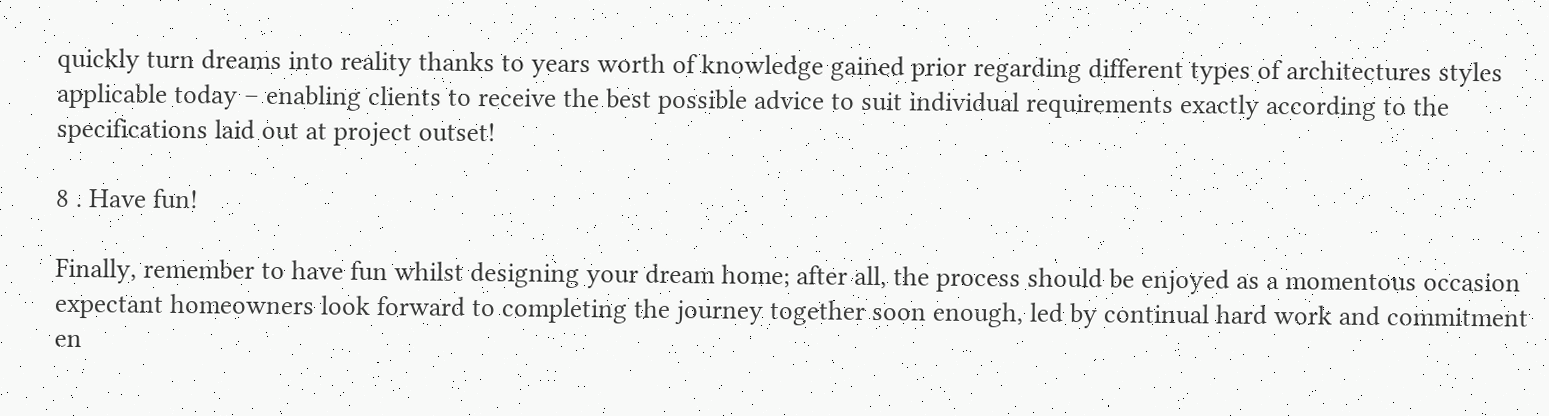quickly turn dreams into reality thanks to years worth of knowledge gained prior regarding different types of architectures styles applicable today – enabling clients to receive the best possible advice to suit individual requirements exactly according to the specifications laid out at project outset!

8 . Have fun!

Finally, remember to have fun whilst designing your dream home; after all, the process should be enjoyed as a momentous occasion expectant homeowners look forward to completing the journey together soon enough, led by continual hard work and commitment en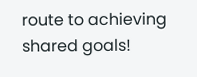route to achieving shared goals!